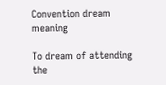Convention dream meaning

To dream of attending the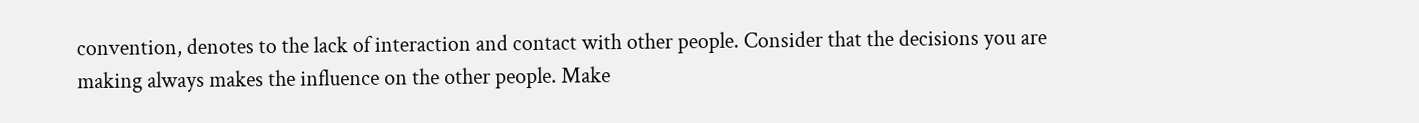convention, denotes to the lack of interaction and contact with other people. Consider that the decisions you are making always makes the influence on the other people. Make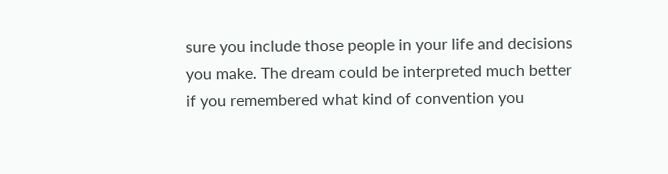sure you include those people in your life and decisions you make. The dream could be interpreted much better if you remembered what kind of convention you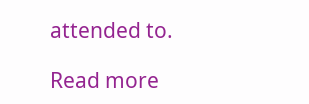attended to.

Read more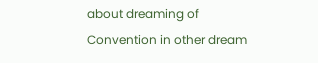about dreaming of Convention in other dream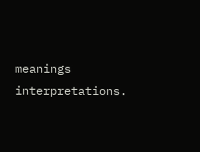meanings interpretations.